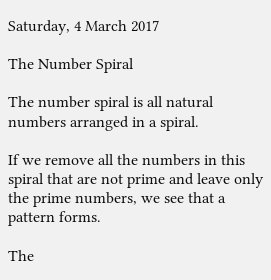Saturday, 4 March 2017

The Number Spiral

The number spiral is all natural numbers arranged in a spiral.

If we remove all the numbers in this spiral that are not prime and leave only the prime numbers, we see that a pattern forms.

The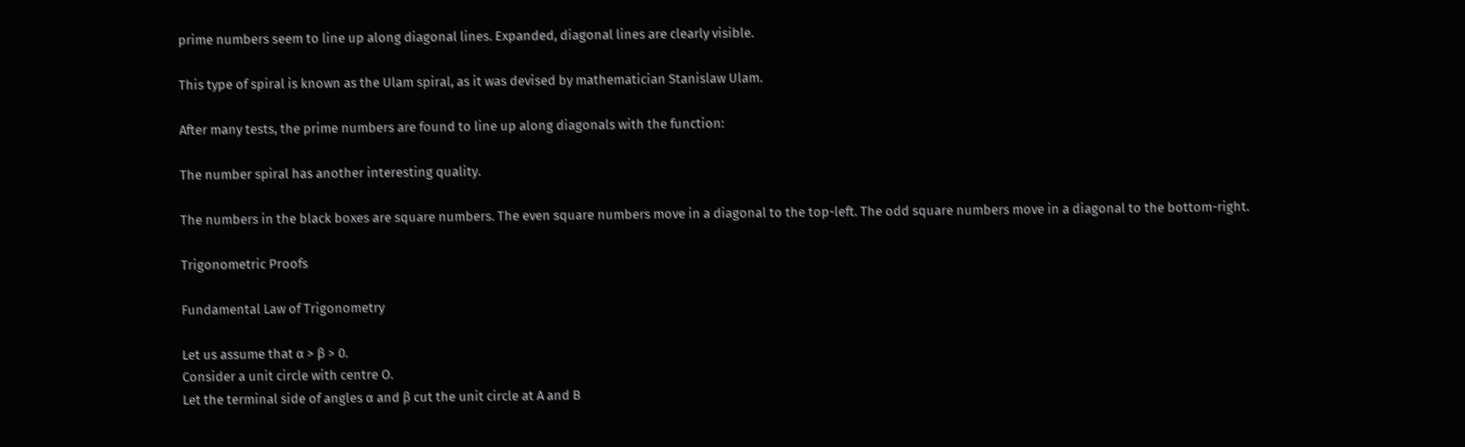prime numbers seem to line up along diagonal lines. Expanded, diagonal lines are clearly visible.

This type of spiral is known as the Ulam spiral, as it was devised by mathematician Stanislaw Ulam.

After many tests, the prime numbers are found to line up along diagonals with the function:

The number spiral has another interesting quality.

The numbers in the black boxes are square numbers. The even square numbers move in a diagonal to the top-left. The odd square numbers move in a diagonal to the bottom-right.

Trigonometric Proofs

Fundamental Law of Trigonometry

Let us assume that α > β > 0.
Consider a unit circle with centre O.
Let the terminal side of angles α and β cut the unit circle at A and B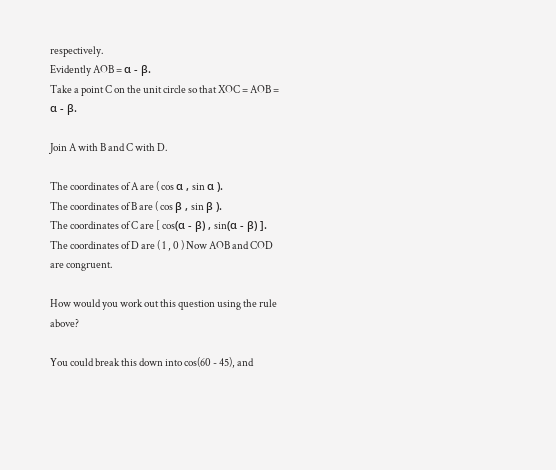respectively.
Evidently AOB = α - β.
Take a point C on the unit circle so that XOC = AOB = α - β.

Join A with B and C with D.

The coordinates of A are ( cos α , sin α ).
The coordinates of B are ( cos β , sin β ).
The coordinates of C are [ cos(α - β) , sin(α - β) ].
The coordinates of D are ( 1 , 0 ) Now AOB and COD are congruent.

How would you work out this question using the rule above?

You could break this down into cos(60 - 45), and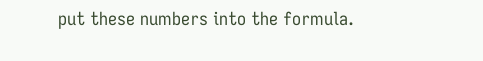put these numbers into the formula.